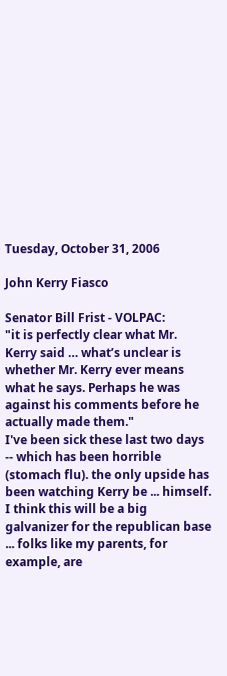Tuesday, October 31, 2006

John Kerry Fiasco

Senator Bill Frist - VOLPAC:
"it is perfectly clear what Mr. Kerry said … what’s unclear is whether Mr. Kerry ever means what he says. Perhaps he was against his comments before he actually made them."
I've been sick these last two days -- which has been horrible (stomach flu). the only upside has been watching Kerry be ... himself. I think this will be a big galvanizer for the republican base ... folks like my parents, for example, are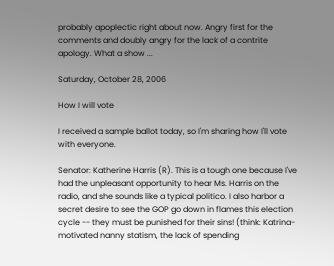probably apoplectic right about now. Angry first for the comments and doubly angry for the lack of a contrite apology. What a show ...

Saturday, October 28, 2006

How I will vote

I received a sample ballot today, so I'm sharing how I'll vote with everyone.

Senator: Katherine Harris (R). This is a tough one because I've had the unpleasant opportunity to hear Ms. Harris on the radio, and she sounds like a typical politico. I also harbor a secret desire to see the GOP go down in flames this election cycle -- they must be punished for their sins! (think: Katrina-motivated nanny statism, the lack of spending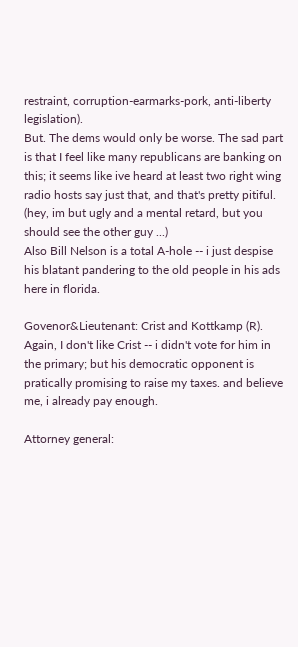restraint, corruption-earmarks-pork, anti-liberty legislation).
But. The dems would only be worse. The sad part is that I feel like many republicans are banking on this; it seems like ive heard at least two right wing radio hosts say just that, and that's pretty pitiful. (hey, im but ugly and a mental retard, but you should see the other guy ...)
Also Bill Nelson is a total A-hole -- i just despise his blatant pandering to the old people in his ads here in florida.

Govenor&Lieutenant: Crist and Kottkamp (R). Again, I don't like Crist -- i didn't vote for him in the primary; but his democratic opponent is pratically promising to raise my taxes. and believe me, i already pay enough.

Attorney general: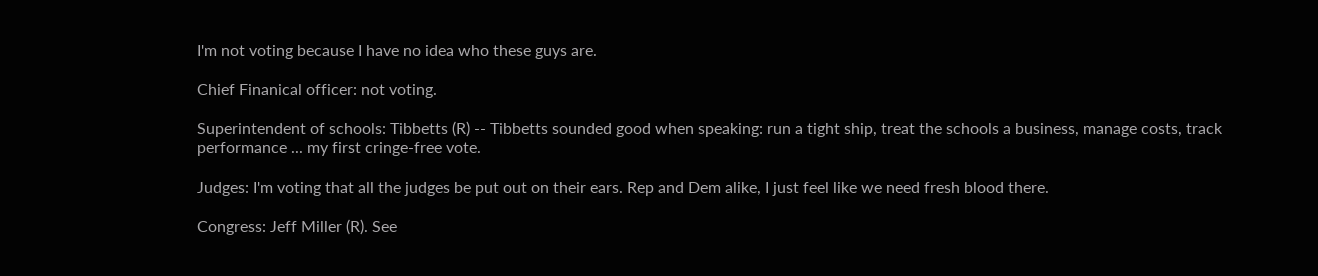I'm not voting because I have no idea who these guys are.

Chief Finanical officer: not voting.

Superintendent of schools: Tibbetts (R) -- Tibbetts sounded good when speaking: run a tight ship, treat the schools a business, manage costs, track performance ... my first cringe-free vote.

Judges: I'm voting that all the judges be put out on their ears. Rep and Dem alike, I just feel like we need fresh blood there.

Congress: Jeff Miller (R). See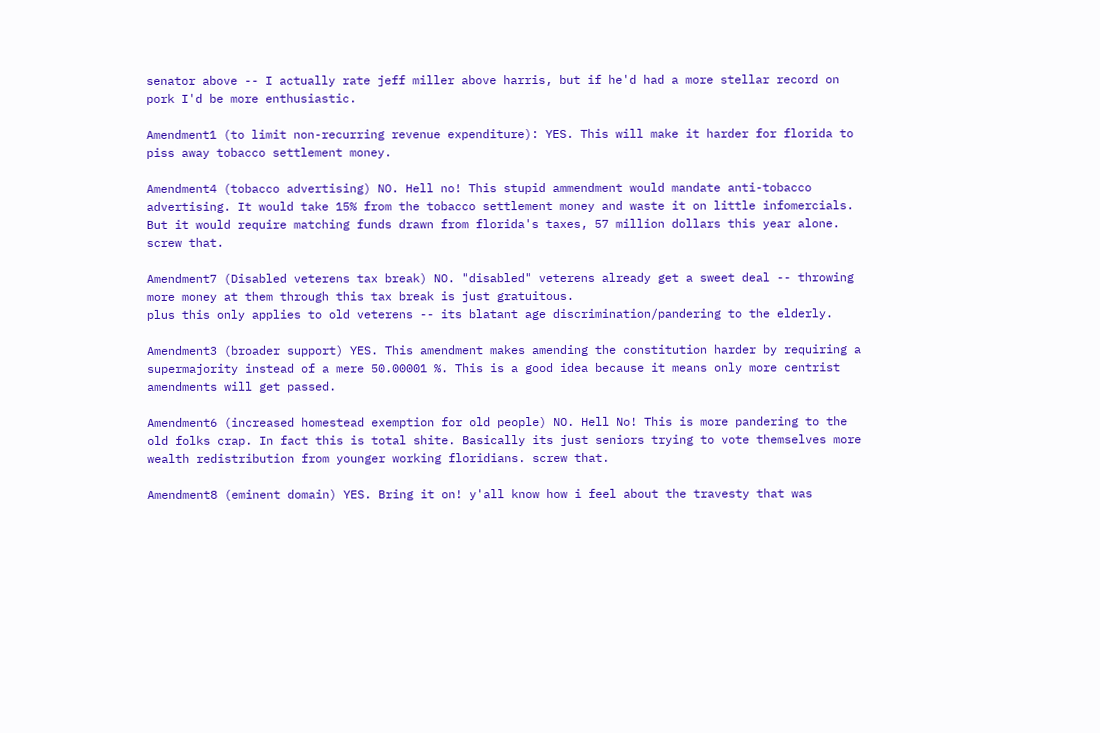senator above -- I actually rate jeff miller above harris, but if he'd had a more stellar record on pork I'd be more enthusiastic.

Amendment1 (to limit non-recurring revenue expenditure): YES. This will make it harder for florida to piss away tobacco settlement money.

Amendment4 (tobacco advertising) NO. Hell no! This stupid ammendment would mandate anti-tobacco advertising. It would take 15% from the tobacco settlement money and waste it on little infomercials. But it would require matching funds drawn from florida's taxes, 57 million dollars this year alone. screw that.

Amendment7 (Disabled veterens tax break) NO. "disabled" veterens already get a sweet deal -- throwing more money at them through this tax break is just gratuitous.
plus this only applies to old veterens -- its blatant age discrimination/pandering to the elderly.

Amendment3 (broader support) YES. This amendment makes amending the constitution harder by requiring a supermajority instead of a mere 50.00001 %. This is a good idea because it means only more centrist amendments will get passed.

Amendment6 (increased homestead exemption for old people) NO. Hell No! This is more pandering to the old folks crap. In fact this is total shite. Basically its just seniors trying to vote themselves more wealth redistribution from younger working floridians. screw that.

Amendment8 (eminent domain) YES. Bring it on! y'all know how i feel about the travesty that was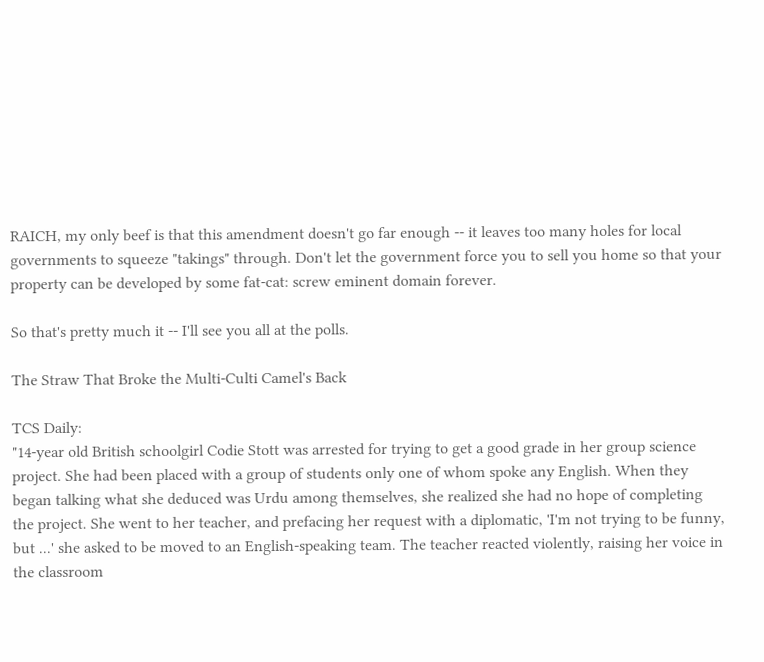RAICH, my only beef is that this amendment doesn't go far enough -- it leaves too many holes for local governments to squeeze "takings" through. Don't let the government force you to sell you home so that your property can be developed by some fat-cat: screw eminent domain forever.

So that's pretty much it -- I'll see you all at the polls.

The Straw That Broke the Multi-Culti Camel's Back

TCS Daily:
"14-year old British schoolgirl Codie Stott was arrested for trying to get a good grade in her group science project. She had been placed with a group of students only one of whom spoke any English. When they began talking what she deduced was Urdu among themselves, she realized she had no hope of completing the project. She went to her teacher, and prefacing her request with a diplomatic, 'I'm not trying to be funny, but ...' she asked to be moved to an English-speaking team. The teacher reacted violently, raising her voice in the classroom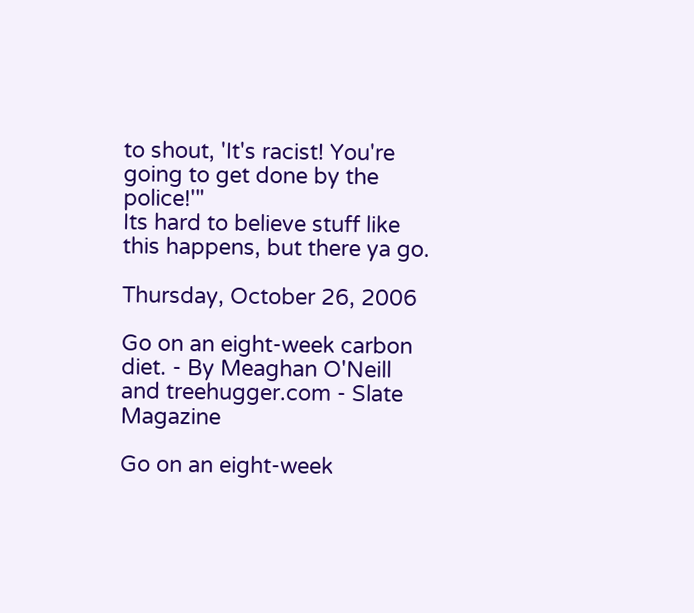to shout, 'It's racist! You're going to get done by the police!'"
Its hard to believe stuff like this happens, but there ya go.

Thursday, October 26, 2006

Go on an eight-week carbon diet. - By Meaghan O'Neill and treehugger.com - Slate Magazine

Go on an eight-week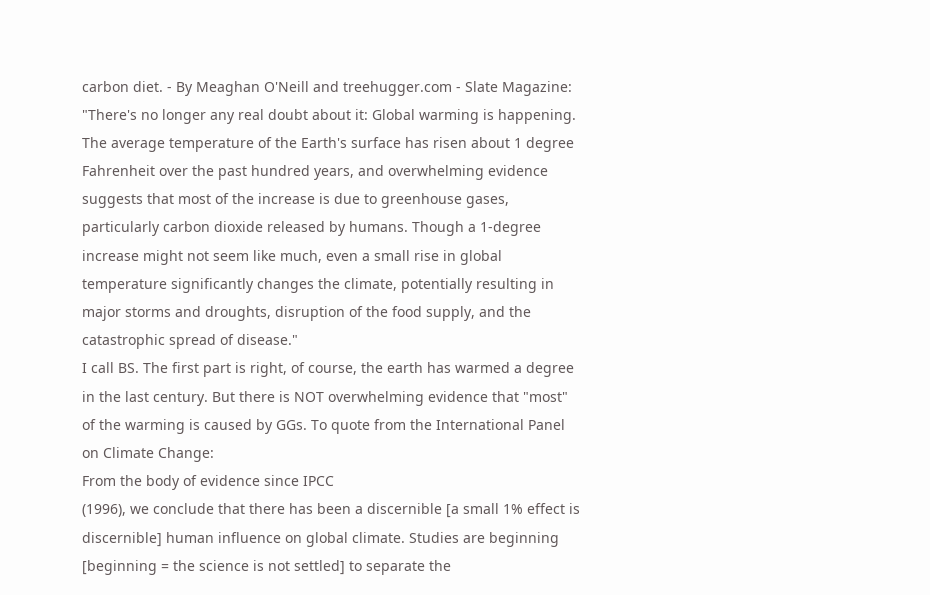carbon diet. - By Meaghan O'Neill and treehugger.com - Slate Magazine:
"There's no longer any real doubt about it: Global warming is happening. The average temperature of the Earth's surface has risen about 1 degree Fahrenheit over the past hundred years, and overwhelming evidence suggests that most of the increase is due to greenhouse gases, particularly carbon dioxide released by humans. Though a 1-degree increase might not seem like much, even a small rise in global temperature significantly changes the climate, potentially resulting in major storms and droughts, disruption of the food supply, and the catastrophic spread of disease."
I call BS. The first part is right, of course, the earth has warmed a degree in the last century. But there is NOT overwhelming evidence that "most" of the warming is caused by GGs. To quote from the International Panel on Climate Change:
From the body of evidence since IPCC
(1996), we conclude that there has been a discernible [a small 1% effect is discernible] human influence on global climate. Studies are beginning [beginning = the science is not settled] to separate the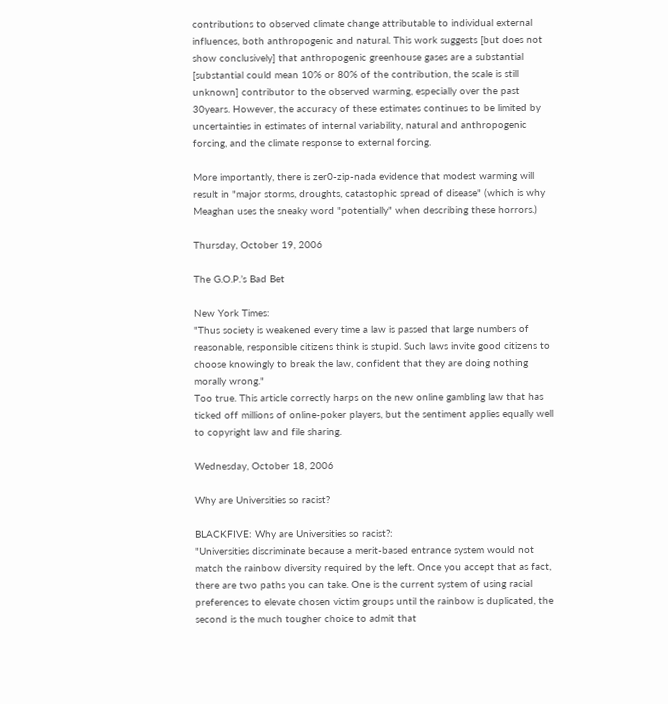contributions to observed climate change attributable to individual external influences, both anthropogenic and natural. This work suggests [but does not show conclusively] that anthropogenic greenhouse gases are a substantial [substantial could mean 10% or 80% of the contribution, the scale is still unknown] contributor to the observed warming, especially over the past 30years. However, the accuracy of these estimates continues to be limited by uncertainties in estimates of internal variability, natural and anthropogenic forcing, and the climate response to external forcing.

More importantly, there is zer0-zip-nada evidence that modest warming will result in "major storms, droughts, catastophic spread of disease" (which is why Meaghan uses the sneaky word "potentially" when describing these horrors.)

Thursday, October 19, 2006

The G.O.P.’s Bad Bet

New York Times:
"Thus society is weakened every time a law is passed that large numbers of reasonable, responsible citizens think is stupid. Such laws invite good citizens to choose knowingly to break the law, confident that they are doing nothing morally wrong."
Too true. This article correctly harps on the new online gambling law that has ticked off millions of online-poker players, but the sentiment applies equally well to copyright law and file sharing.

Wednesday, October 18, 2006

Why are Universities so racist?

BLACKFIVE: Why are Universities so racist?:
"Universities discriminate because a merit-based entrance system would not match the rainbow diversity required by the left. Once you accept that as fact, there are two paths you can take. One is the current system of using racial preferences to elevate chosen victim groups until the rainbow is duplicated, the second is the much tougher choice to admit that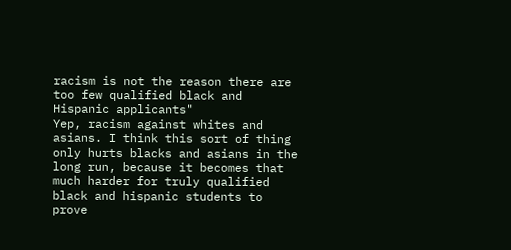racism is not the reason there are too few qualified black and Hispanic applicants"
Yep, racism against whites and asians. I think this sort of thing only hurts blacks and asians in the long run, because it becomes that much harder for truly qualified black and hispanic students to prove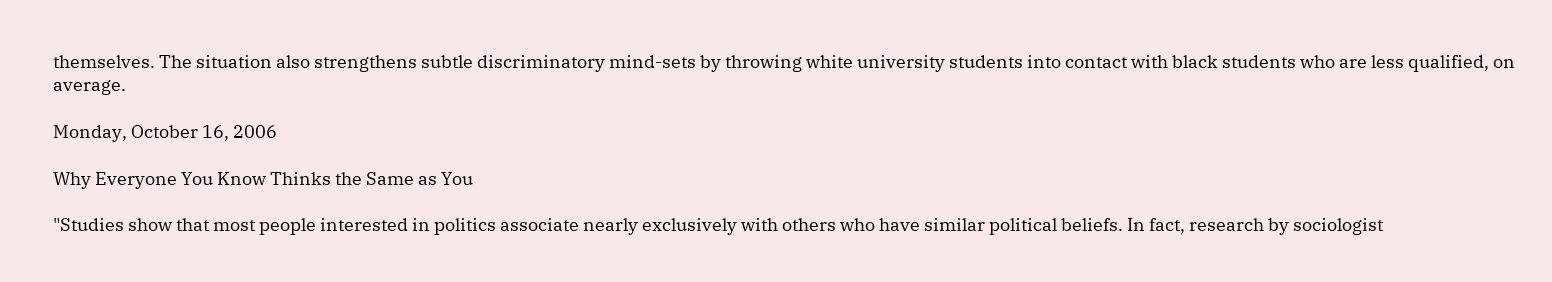themselves. The situation also strengthens subtle discriminatory mind-sets by throwing white university students into contact with black students who are less qualified, on average.

Monday, October 16, 2006

Why Everyone You Know Thinks the Same as You

"Studies show that most people interested in politics associate nearly exclusively with others who have similar political beliefs. In fact, research by sociologist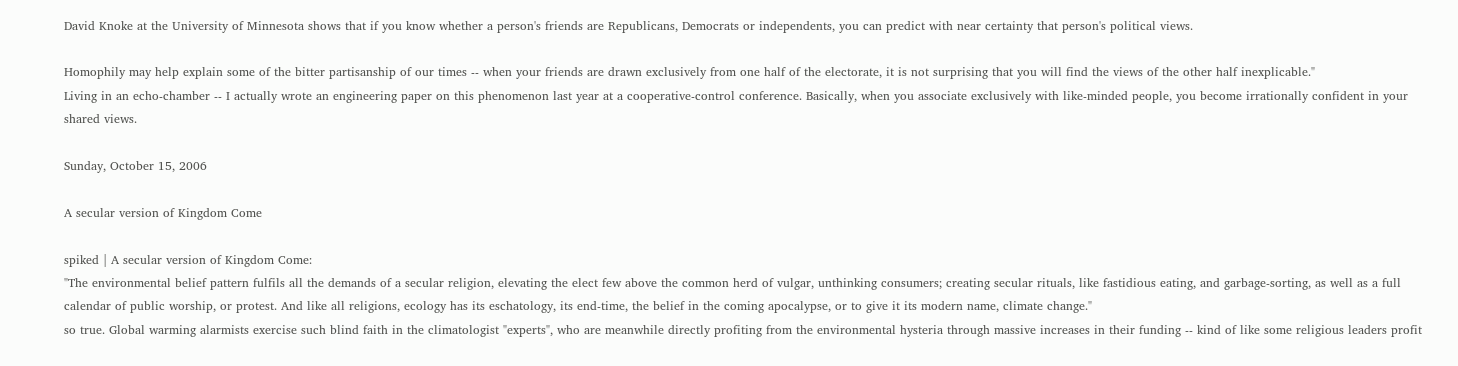David Knoke at the University of Minnesota shows that if you know whether a person's friends are Republicans, Democrats or independents, you can predict with near certainty that person's political views.

Homophily may help explain some of the bitter partisanship of our times -- when your friends are drawn exclusively from one half of the electorate, it is not surprising that you will find the views of the other half inexplicable."
Living in an echo-chamber -- I actually wrote an engineering paper on this phenomenon last year at a cooperative-control conference. Basically, when you associate exclusively with like-minded people, you become irrationally confident in your shared views.

Sunday, October 15, 2006

A secular version of Kingdom Come

spiked | A secular version of Kingdom Come:
"The environmental belief pattern fulfils all the demands of a secular religion, elevating the elect few above the common herd of vulgar, unthinking consumers; creating secular rituals, like fastidious eating, and garbage-sorting, as well as a full calendar of public worship, or protest. And like all religions, ecology has its eschatology, its end-time, the belief in the coming apocalypse, or to give it its modern name, climate change."
so true. Global warming alarmists exercise such blind faith in the climatologist "experts", who are meanwhile directly profiting from the environmental hysteria through massive increases in their funding -- kind of like some religious leaders profit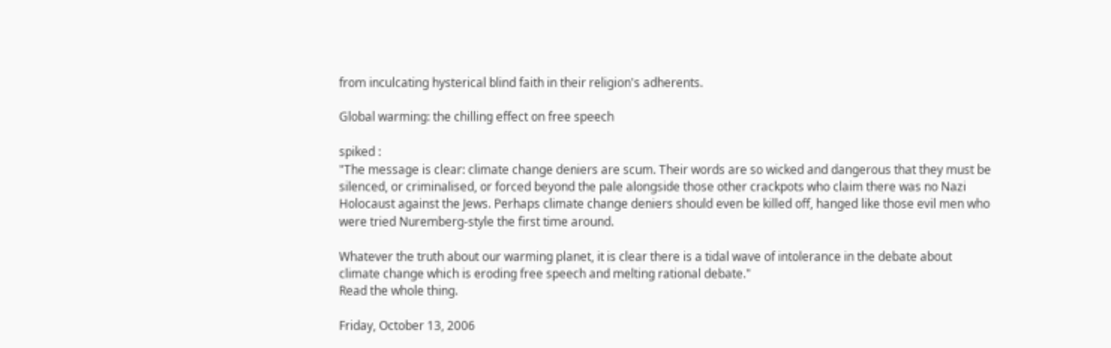from inculcating hysterical blind faith in their religion's adherents.

Global warming: the chilling effect on free speech

spiked :
"The message is clear: climate change deniers are scum. Their words are so wicked and dangerous that they must be silenced, or criminalised, or forced beyond the pale alongside those other crackpots who claim there was no Nazi Holocaust against the Jews. Perhaps climate change deniers should even be killed off, hanged like those evil men who were tried Nuremberg-style the first time around.

Whatever the truth about our warming planet, it is clear there is a tidal wave of intolerance in the debate about climate change which is eroding free speech and melting rational debate."
Read the whole thing.

Friday, October 13, 2006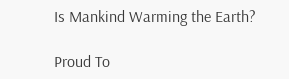Is Mankind Warming the Earth?

Proud To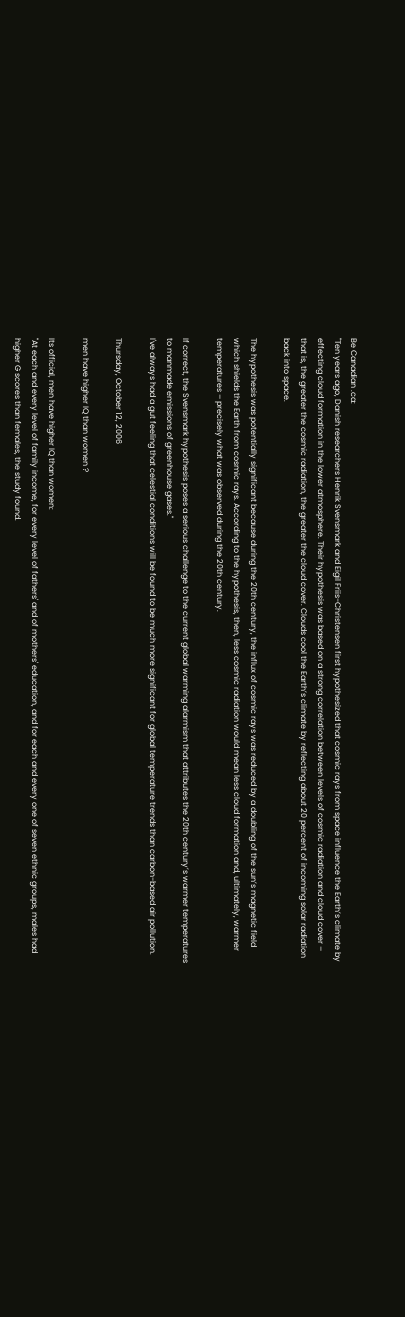Be Canadian .ca:
"Ten years ago, Danish researchers Henrik Svensmark and Eigil Friis-Christensen first hypothesized that cosmic rays from space influence the Earth’s climate by effecting cloud formation in the lower atmosphere. Their hypothesis was based on a strong correlation between levels of cosmic radiation and cloud cover – that is, the greater the cosmic radiation, the greater the cloud cover. Clouds cool the Earth’s climate by reflecting about 20 percent of incoming solar radiation back into space.

The hypothesis was potentially significant because during the 20th century, the influx of cosmic rays was reduced by a doubling of the sun’s magnetic field which shields the Earth from cosmic rays. According to the hypothesis, then, less cosmic radiation would mean less cloud formation and, ultimately, warmer temperatures – precisely what was observed during the 20th century.

If correct, the Svensmark hypothesis poses a serious challenge to the current global warming alarmism that attributes the 20th century’s warmer temperatures to manmade emissions of greenhouse gases."
I've always had a gut feeling that celestial conditions will be found to be much more significant for global temperature trends than carbon-based air pollution.

Thursday, October 12, 2006

men have higher IQ than women ?

Its official, men have higher IQ than women:
"At each and every level of family income, for every level of fathers' and of mothers' education, and for each and every one of seven ethnic groups, males had higher G scores than females, the study found.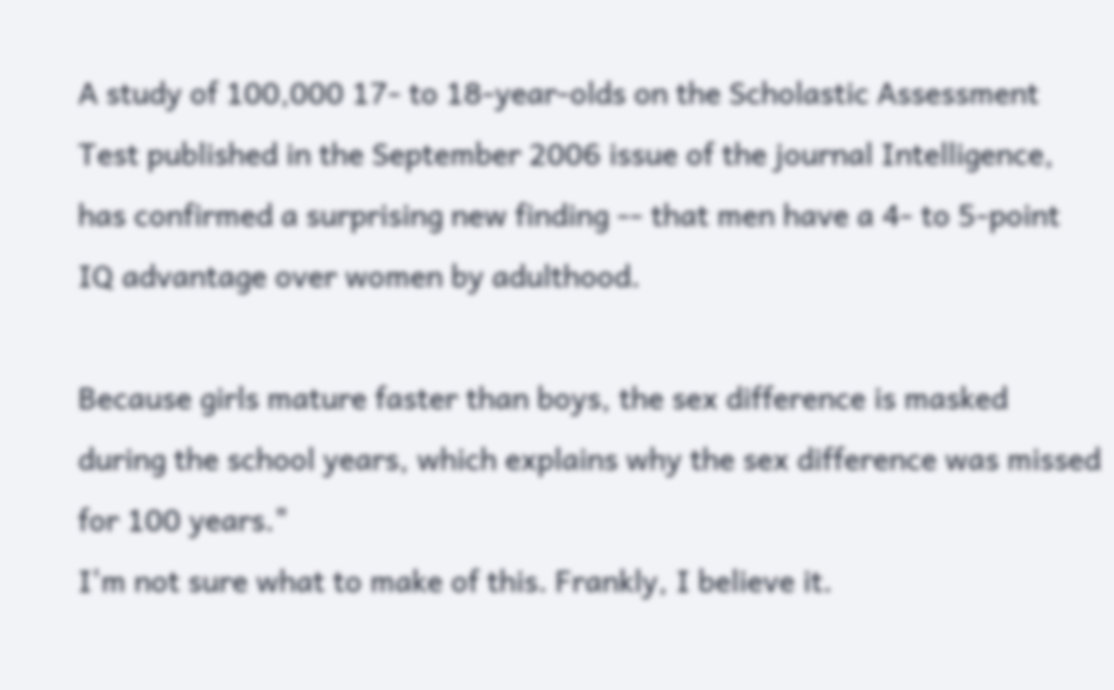A study of 100,000 17- to 18-year-olds on the Scholastic Assessment Test published in the September 2006 issue of the journal Intelligence, has confirmed a surprising new finding -- that men have a 4- to 5-point IQ advantage over women by adulthood.

Because girls mature faster than boys, the sex difference is masked during the school years, which explains why the sex difference was missed for 100 years."
I'm not sure what to make of this. Frankly, I believe it.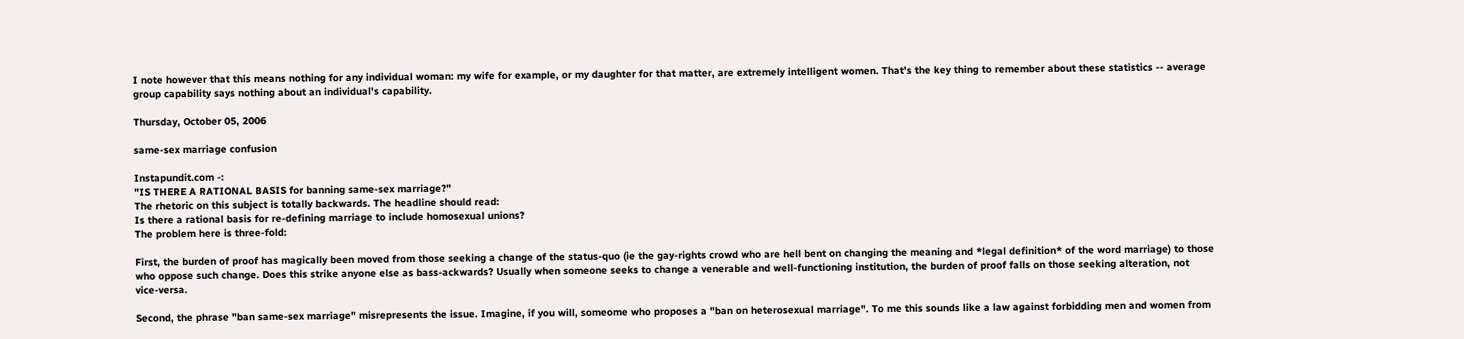I note however that this means nothing for any individual woman: my wife for example, or my daughter for that matter, are extremely intelligent women. That's the key thing to remember about these statistics -- average group capability says nothing about an individual's capability.

Thursday, October 05, 2006

same-sex marriage confusion

Instapundit.com -:
"IS THERE A RATIONAL BASIS for banning same-sex marriage?"
The rhetoric on this subject is totally backwards. The headline should read:
Is there a rational basis for re-defining marriage to include homosexual unions?
The problem here is three-fold:

First, the burden of proof has magically been moved from those seeking a change of the status-quo (ie the gay-rights crowd who are hell bent on changing the meaning and *legal definition* of the word marriage) to those who oppose such change. Does this strike anyone else as bass-ackwards? Usually when someone seeks to change a venerable and well-functioning institution, the burden of proof falls on those seeking alteration, not vice-versa.

Second, the phrase "ban same-sex marriage" misrepresents the issue. Imagine, if you will, someome who proposes a "ban on heterosexual marriage". To me this sounds like a law against forbidding men and women from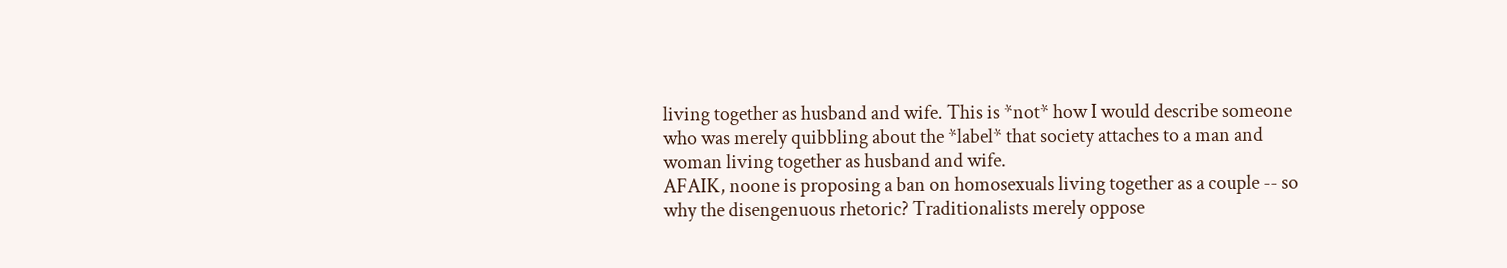living together as husband and wife. This is *not* how I would describe someone who was merely quibbling about the *label* that society attaches to a man and woman living together as husband and wife.
AFAIK, noone is proposing a ban on homosexuals living together as a couple -- so why the disengenuous rhetoric? Traditionalists merely oppose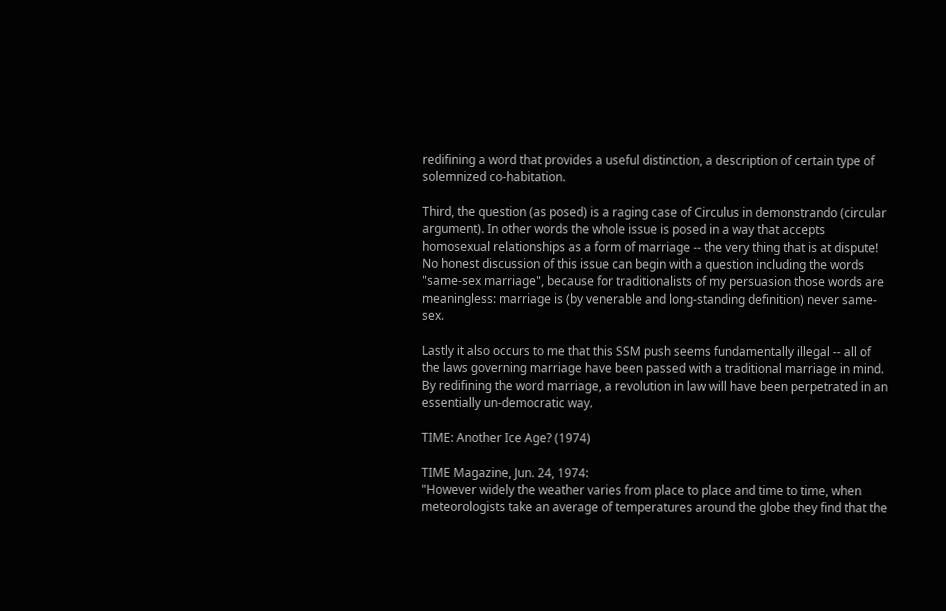redifining a word that provides a useful distinction, a description of certain type of solemnized co-habitation.

Third, the question (as posed) is a raging case of Circulus in demonstrando (circular argument). In other words the whole issue is posed in a way that accepts homosexual relationships as a form of marriage -- the very thing that is at dispute! No honest discussion of this issue can begin with a question including the words "same-sex marriage", because for traditionalists of my persuasion those words are meaningless: marriage is (by venerable and long-standing definition) never same-sex.

Lastly it also occurs to me that this SSM push seems fundamentally illegal -- all of the laws governing marriage have been passed with a traditional marriage in mind. By redifining the word marriage, a revolution in law will have been perpetrated in an essentially un-democratic way.

TIME: Another Ice Age? (1974)

TIME Magazine, Jun. 24, 1974:
"However widely the weather varies from place to place and time to time, when meteorologists take an average of temperatures around the globe they find that the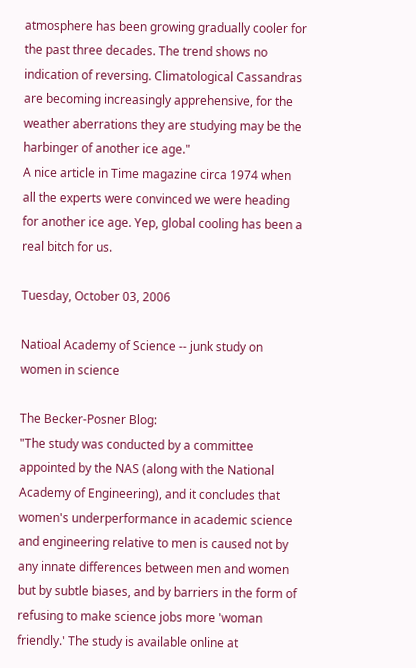atmosphere has been growing gradually cooler for the past three decades. The trend shows no indication of reversing. Climatological Cassandras are becoming increasingly apprehensive, for the weather aberrations they are studying may be the harbinger of another ice age."
A nice article in Time magazine circa 1974 when all the experts were convinced we were heading for another ice age. Yep, global cooling has been a real bitch for us.

Tuesday, October 03, 2006

Natioal Academy of Science -- junk study on women in science

The Becker-Posner Blog:
"The study was conducted by a committee appointed by the NAS (along with the National Academy of Engineering), and it concludes that women's underperformance in academic science and engineering relative to men is caused not by any innate differences between men and women but by subtle biases, and by barriers in the form of refusing to make science jobs more 'woman friendly.' The study is available online at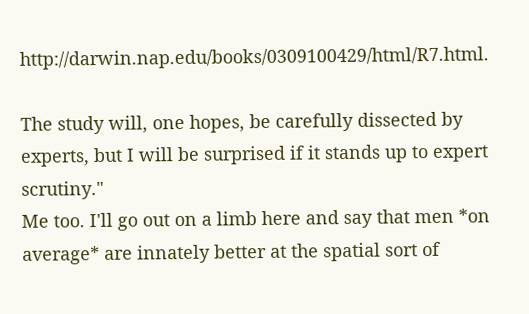http://darwin.nap.edu/books/0309100429/html/R7.html.

The study will, one hopes, be carefully dissected by experts, but I will be surprised if it stands up to expert scrutiny."
Me too. I'll go out on a limb here and say that men *on average* are innately better at the spatial sort of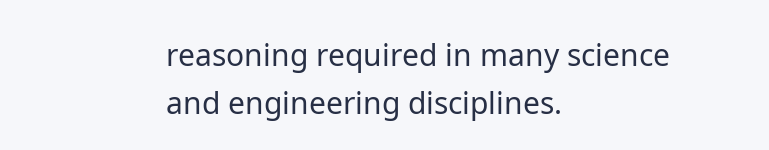reasoning required in many science and engineering disciplines.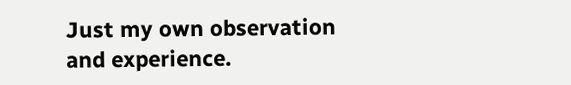Just my own observation and experience.